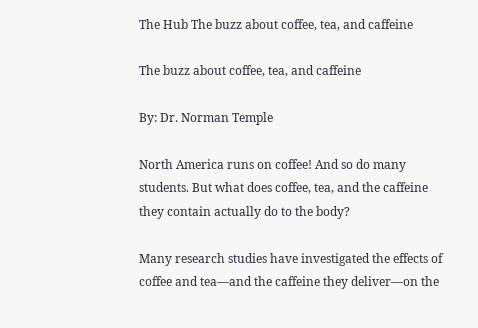The Hub The buzz about coffee, tea, and caffeine

The buzz about coffee, tea, and caffeine

By: Dr. Norman Temple

North America runs on coffee! And so do many students. But what does coffee, tea, and the caffeine they contain actually do to the body?

Many research studies have investigated the effects of coffee and tea—and the caffeine they deliver—on the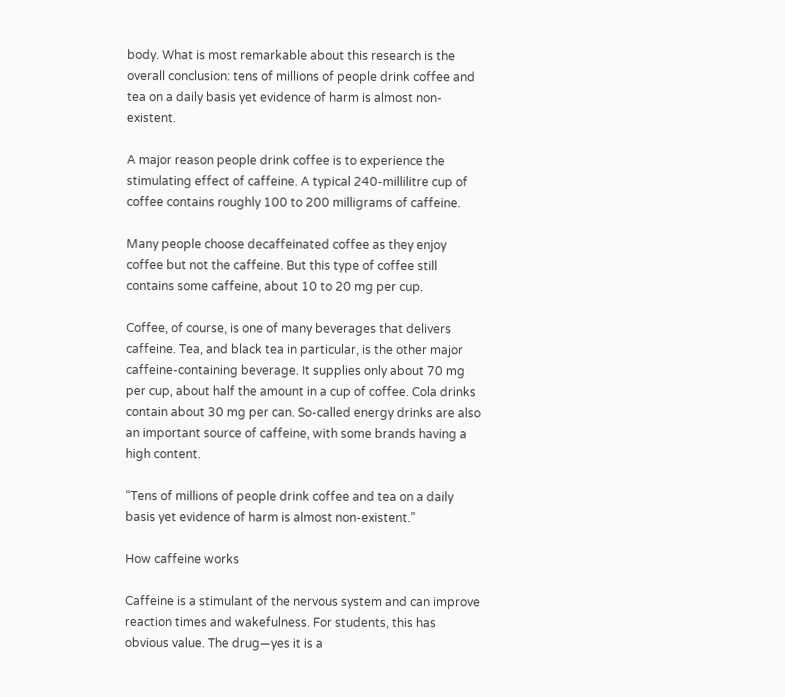body. What is most remarkable about this research is the overall conclusion: tens of millions of people drink coffee and tea on a daily basis yet evidence of harm is almost non-existent.

A major reason people drink coffee is to experience the stimulating effect of caffeine. A typical 240-millilitre cup of coffee contains roughly 100 to 200 milligrams of caffeine.

Many people choose decaffeinated coffee as they enjoy coffee but not the caffeine. But this type of coffee still contains some caffeine, about 10 to 20 mg per cup.

Coffee, of course, is one of many beverages that delivers caffeine. Tea, and black tea in particular, is the other major caffeine-containing beverage. It supplies only about 70 mg per cup, about half the amount in a cup of coffee. Cola drinks contain about 30 mg per can. So-called energy drinks are also an important source of caffeine, with some brands having a high content.

“Tens of millions of people drink coffee and tea on a daily basis yet evidence of harm is almost non-existent.”

How caffeine works

Caffeine is a stimulant of the nervous system and can improve reaction times and wakefulness. For students, this has obvious value. The drug—yes it is a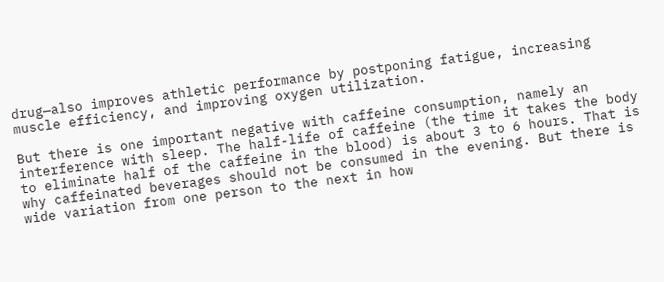drug—also improves athletic performance by postponing fatigue, increasing muscle efficiency, and improving oxygen utilization.

But there is one important negative with caffeine consumption, namely an interference with sleep. The half-life of caffeine (the time it takes the body to eliminate half of the caffeine in the blood) is about 3 to 6 hours. That is why caffeinated beverages should not be consumed in the evening. But there is wide variation from one person to the next in how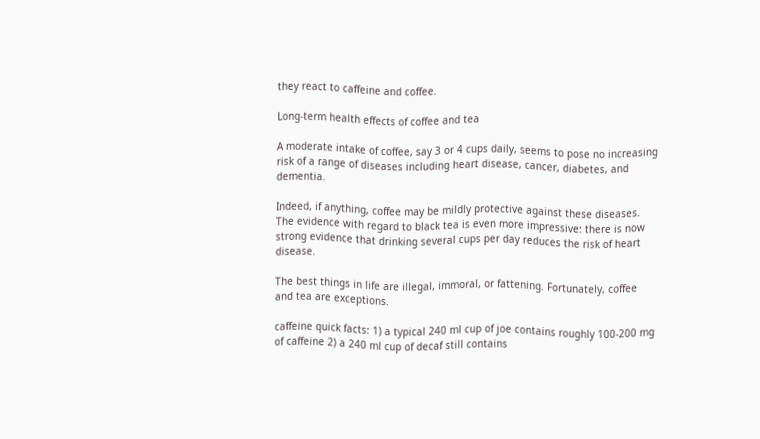they react to caffeine and coffee.

Long-term health effects of coffee and tea

A moderate intake of coffee, say 3 or 4 cups daily, seems to pose no increasing risk of a range of diseases including heart disease, cancer, diabetes, and dementia.

Indeed, if anything, coffee may be mildly protective against these diseases. The evidence with regard to black tea is even more impressive: there is now strong evidence that drinking several cups per day reduces the risk of heart disease.

The best things in life are illegal, immoral, or fattening. Fortunately, coffee and tea are exceptions.

caffeine quick facts: 1) a typical 240 ml cup of joe contains roughly 100-200 mg of caffeine 2) a 240 ml cup of decaf still contains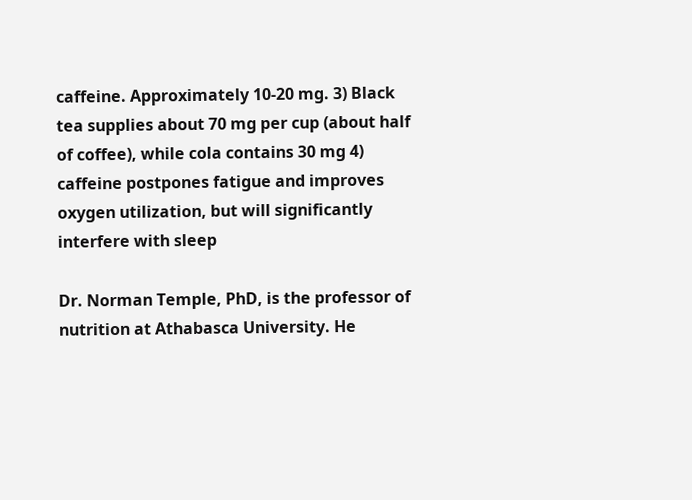caffeine. Approximately 10-20 mg. 3) Black tea supplies about 70 mg per cup (about half of coffee), while cola contains 30 mg 4) caffeine postpones fatigue and improves oxygen utilization, but will significantly interfere with sleep

Dr. Norman Temple, PhD, is the professor of nutrition at Athabasca University. He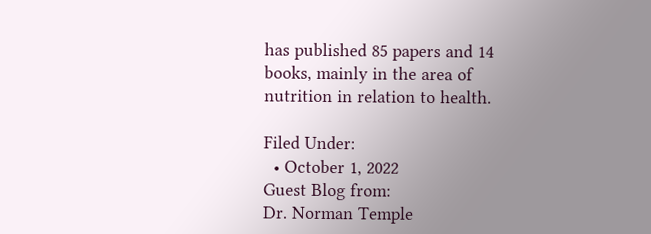has published 85 papers and 14 books, mainly in the area of nutrition in relation to health.

Filed Under:
  • October 1, 2022
Guest Blog from:
Dr. Norman Temple